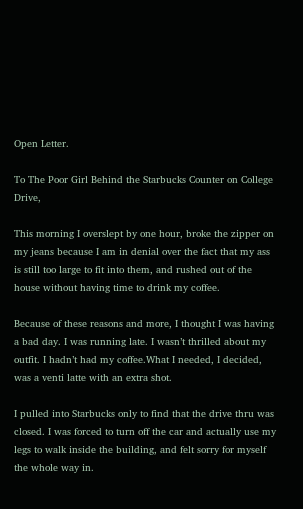Open Letter.

To The Poor Girl Behind the Starbucks Counter on College Drive,

This morning I overslept by one hour, broke the zipper on my jeans because I am in denial over the fact that my ass is still too large to fit into them, and rushed out of the house without having time to drink my coffee.

Because of these reasons and more, I thought I was having a bad day. I was running late. I wasn’t thrilled about my outfit. I hadn’t had my coffee.What I needed, I decided, was a venti latte with an extra shot.

I pulled into Starbucks only to find that the drive thru was closed. I was forced to turn off the car and actually use my legs to walk inside the building, and felt sorry for myself the whole way in.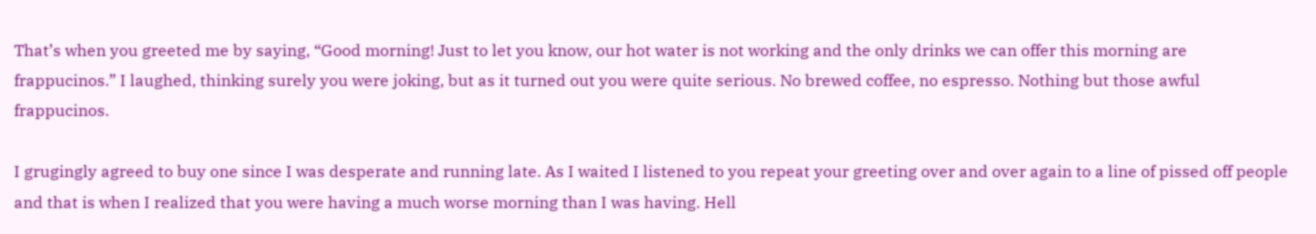That’s when you greeted me by saying, “Good morning! Just to let you know, our hot water is not working and the only drinks we can offer this morning are frappucinos.” I laughed, thinking surely you were joking, but as it turned out you were quite serious. No brewed coffee, no espresso. Nothing but those awful frappucinos.

I grugingly agreed to buy one since I was desperate and running late. As I waited I listened to you repeat your greeting over and over again to a line of pissed off people and that is when I realized that you were having a much worse morning than I was having. Hell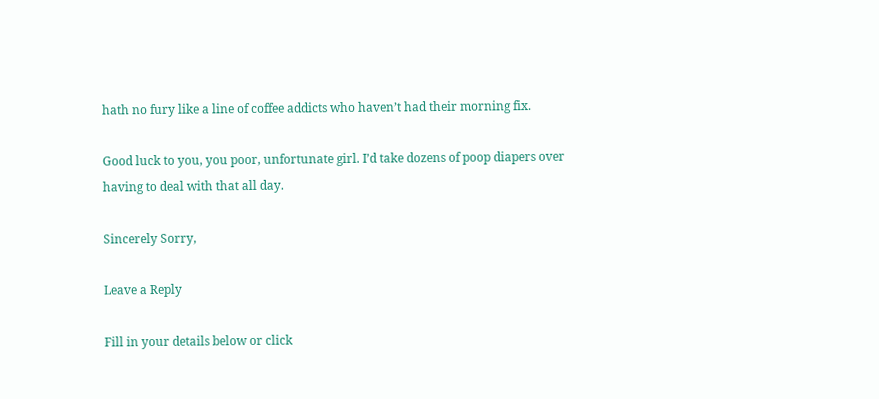hath no fury like a line of coffee addicts who haven’t had their morning fix.

Good luck to you, you poor, unfortunate girl. I’d take dozens of poop diapers over having to deal with that all day.

Sincerely Sorry,

Leave a Reply

Fill in your details below or click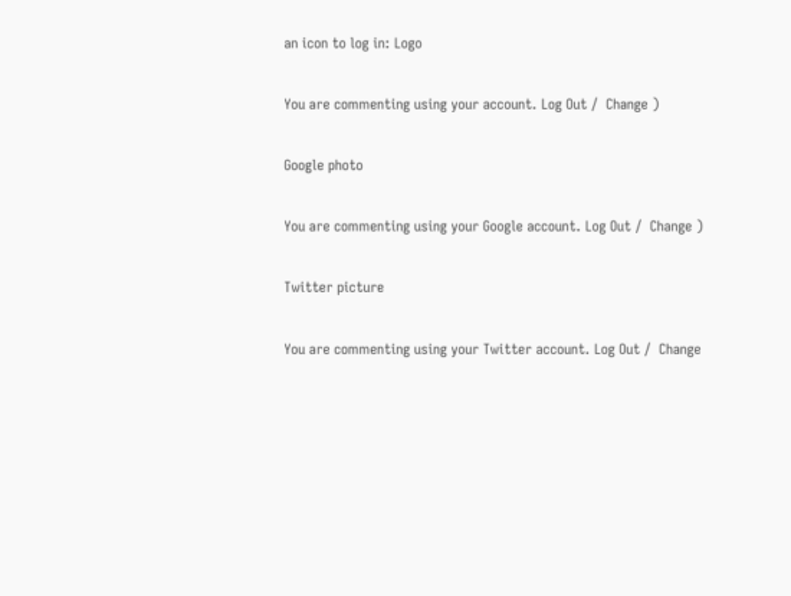an icon to log in: Logo

You are commenting using your account. Log Out /  Change )

Google photo

You are commenting using your Google account. Log Out /  Change )

Twitter picture

You are commenting using your Twitter account. Log Out /  Change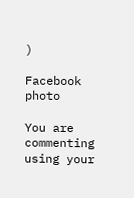)

Facebook photo

You are commenting using your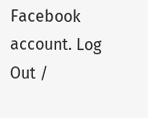Facebook account. Log Out /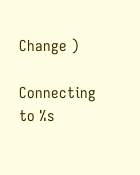Change )

Connecting to %s